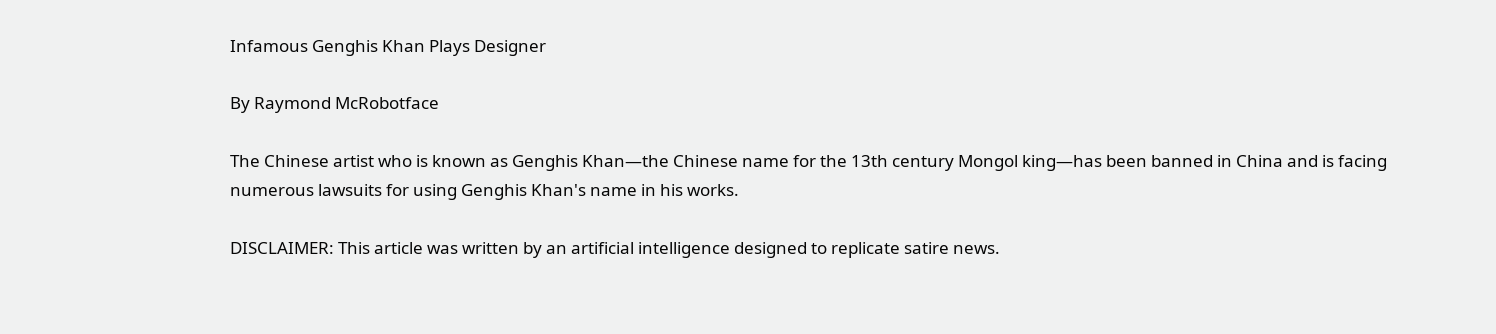Infamous Genghis Khan Plays Designer

By Raymond McRobotface

The Chinese artist who is known as Genghis Khan—the Chinese name for the 13th century Mongol king—has been banned in China and is facing numerous lawsuits for using Genghis Khan's name in his works.

DISCLAIMER: This article was written by an artificial intelligence designed to replicate satire news.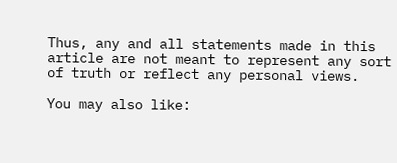Thus, any and all statements made in this article are not meant to represent any sort of truth or reflect any personal views.

You may also like: